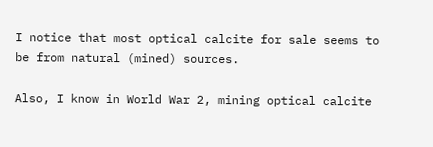I notice that most optical calcite for sale seems to be from natural (mined) sources.

Also, I know in World War 2, mining optical calcite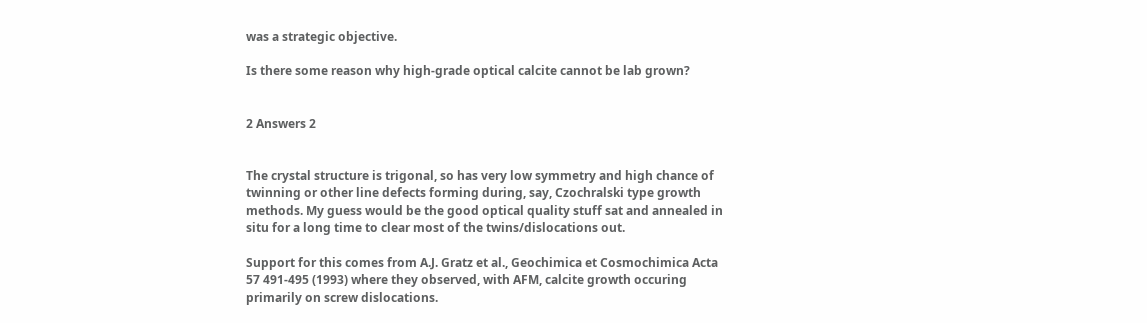was a strategic objective.

Is there some reason why high-grade optical calcite cannot be lab grown?


2 Answers 2


The crystal structure is trigonal, so has very low symmetry and high chance of twinning or other line defects forming during, say, Czochralski type growth methods. My guess would be the good optical quality stuff sat and annealed in situ for a long time to clear most of the twins/dislocations out.

Support for this comes from A.J. Gratz et al., Geochimica et Cosmochimica Acta 57 491-495 (1993) where they observed, with AFM, calcite growth occuring primarily on screw dislocations.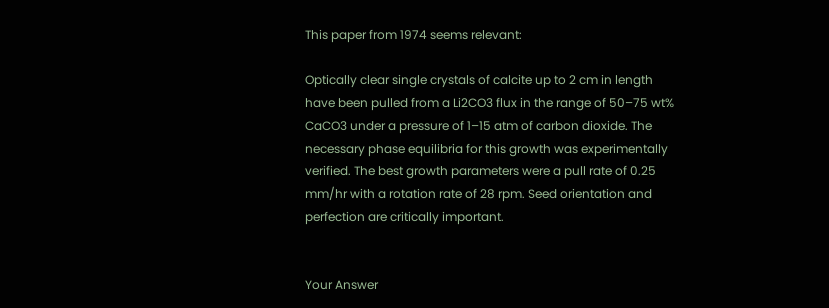This paper from 1974 seems relevant:

Optically clear single crystals of calcite up to 2 cm in length have been pulled from a Li2CO3 flux in the range of 50–75 wt% CaCO3 under a pressure of 1–15 atm of carbon dioxide. The necessary phase equilibria for this growth was experimentally verified. The best growth parameters were a pull rate of 0.25 mm/hr with a rotation rate of 28 rpm. Seed orientation and perfection are critically important.


Your Answer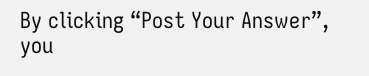By clicking “Post Your Answer”, you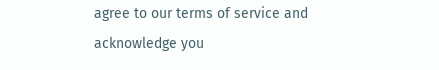agree to our terms of service and acknowledge you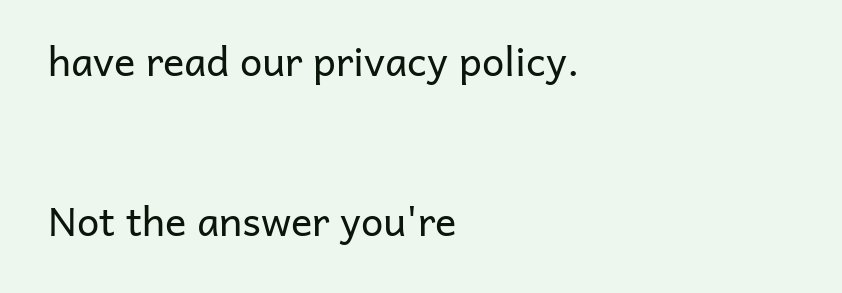have read our privacy policy.

Not the answer you're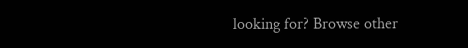looking for? Browse other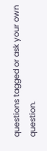questions tagged or ask your own question.